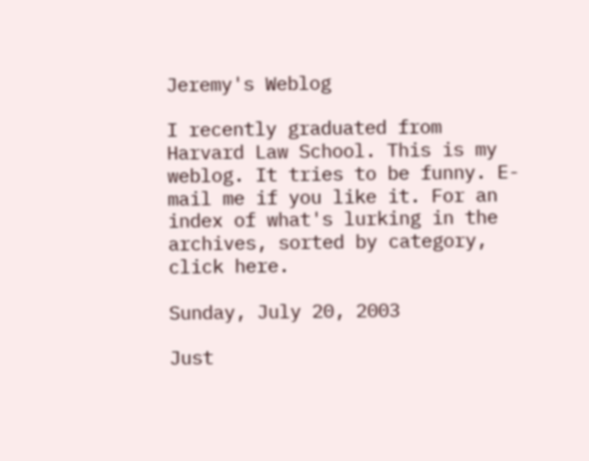Jeremy's Weblog

I recently graduated from Harvard Law School. This is my weblog. It tries to be funny. E-mail me if you like it. For an index of what's lurking in the archives, sorted by category, click here.

Sunday, July 20, 2003

Just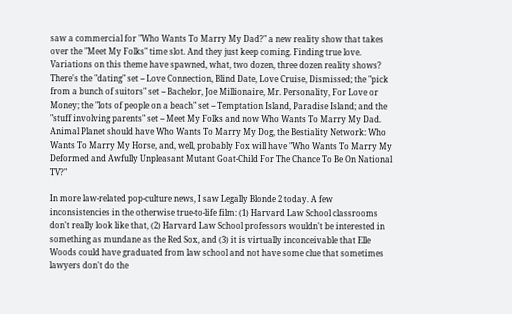saw a commercial for "Who Wants To Marry My Dad?" a new reality show that takes over the "Meet My Folks" time slot. And they just keep coming. Finding true love. Variations on this theme have spawned, what, two dozen, three dozen reality shows? There's the "dating" set -- Love Connection, Blind Date, Love Cruise, Dismissed; the "pick from a bunch of suitors" set -- Bachelor, Joe Millionaire, Mr. Personality, For Love or Money; the "lots of people on a beach" set -- Temptation Island, Paradise Island; and the "stuff involving parents" set -- Meet My Folks and now Who Wants To Marry My Dad. Animal Planet should have Who Wants To Marry My Dog, the Bestiality Network: Who Wants To Marry My Horse, and, well, probably Fox will have "Who Wants To Marry My Deformed and Awfully Unpleasant Mutant Goat-Child For The Chance To Be On National TV?"

In more law-related pop-culture news, I saw Legally Blonde 2 today. A few inconsistencies in the otherwise true-to-life film: (1) Harvard Law School classrooms don't really look like that, (2) Harvard Law School professors wouldn't be interested in something as mundane as the Red Sox, and (3) it is virtually inconceivable that Elle Woods could have graduated from law school and not have some clue that sometimes lawyers don't do the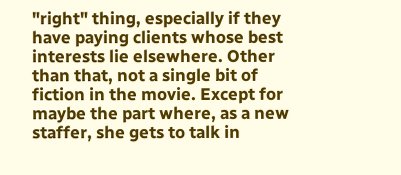"right" thing, especially if they have paying clients whose best interests lie elsewhere. Other than that, not a single bit of fiction in the movie. Except for maybe the part where, as a new staffer, she gets to talk in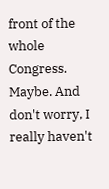front of the whole Congress. Maybe. And don't worry, I really haven't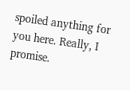spoiled anything for you here. Really, I promise.